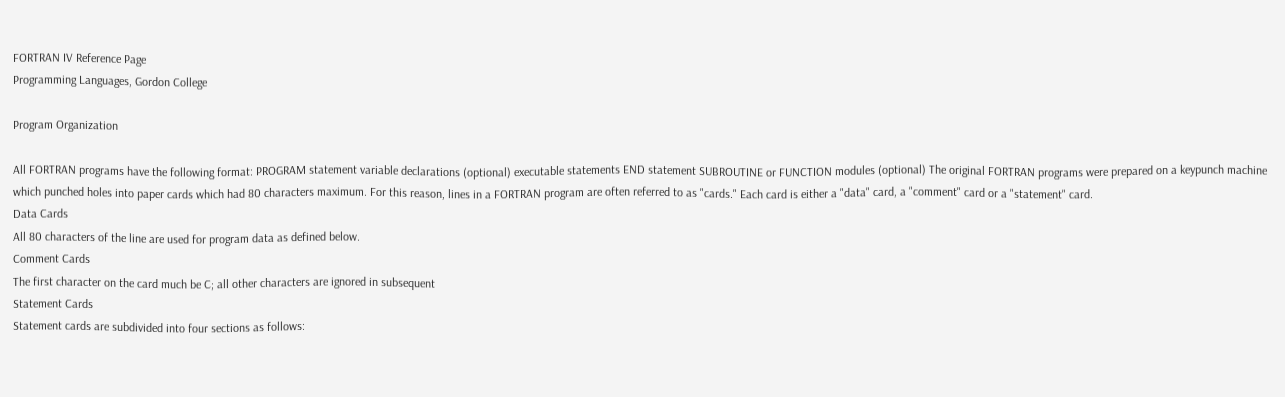FORTRAN IV Reference Page
Programming Languages, Gordon College

Program Organization

All FORTRAN programs have the following format: PROGRAM statement variable declarations (optional) executable statements END statement SUBROUTINE or FUNCTION modules (optional) The original FORTRAN programs were prepared on a keypunch machine which punched holes into paper cards which had 80 characters maximum. For this reason, lines in a FORTRAN program are often referred to as "cards." Each card is either a "data" card, a "comment" card or a "statement" card.
Data Cards
All 80 characters of the line are used for program data as defined below.
Comment Cards
The first character on the card much be C; all other characters are ignored in subsequent
Statement Cards
Statement cards are subdivided into four sections as follows: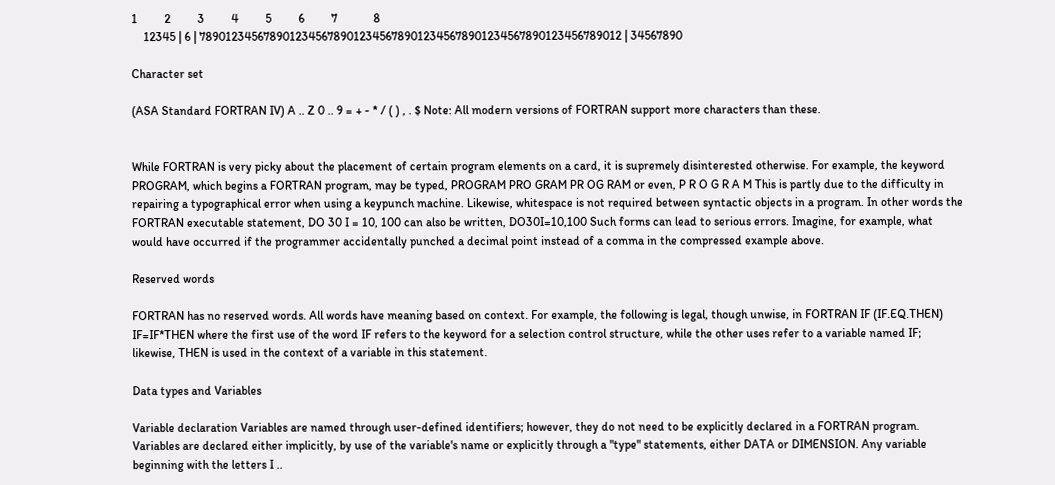1         2         3         4         5         6         7            8
    12345 | 6 | 789012345678901234567890123456789012345678901234567890123456789012 | 34567890

Character set

(ASA Standard FORTRAN IV) A .. Z 0 .. 9 = + - * / ( ) , . $ Note: All modern versions of FORTRAN support more characters than these.


While FORTRAN is very picky about the placement of certain program elements on a card, it is supremely disinterested otherwise. For example, the keyword PROGRAM, which begins a FORTRAN program, may be typed, PROGRAM PRO GRAM PR OG RAM or even, P R O G R A M This is partly due to the difficulty in repairing a typographical error when using a keypunch machine. Likewise, whitespace is not required between syntactic objects in a program. In other words the FORTRAN executable statement, DO 30 I = 10, 100 can also be written, DO30I=10,100 Such forms can lead to serious errors. Imagine, for example, what would have occurred if the programmer accidentally punched a decimal point instead of a comma in the compressed example above.

Reserved words

FORTRAN has no reserved words. All words have meaning based on context. For example, the following is legal, though unwise, in FORTRAN IF (IF.EQ.THEN) IF=IF*THEN where the first use of the word IF refers to the keyword for a selection control structure, while the other uses refer to a variable named IF; likewise, THEN is used in the context of a variable in this statement.

Data types and Variables

Variable declaration Variables are named through user-defined identifiers; however, they do not need to be explicitly declared in a FORTRAN program. Variables are declared either implicitly, by use of the variable's name or explicitly through a "type" statements, either DATA or DIMENSION. Any variable beginning with the letters I ..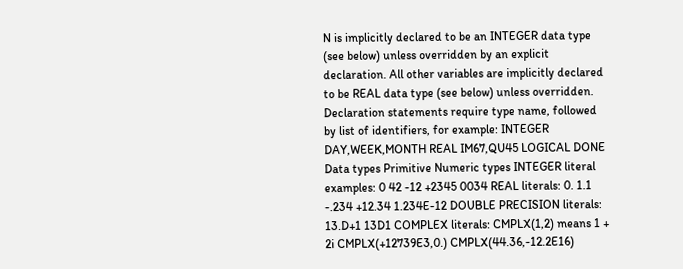N is implicitly declared to be an INTEGER data type (see below) unless overridden by an explicit declaration. All other variables are implicitly declared to be REAL data type (see below) unless overridden. Declaration statements require type name, followed by list of identifiers, for example: INTEGER DAY,WEEK,MONTH REAL IM67,QU45 LOGICAL DONE Data types Primitive Numeric types INTEGER literal examples: 0 42 -12 +2345 0034 REAL literals: 0. 1.1 -.234 +12.34 1.234E-12 DOUBLE PRECISION literals: 13.D+1 13D1 COMPLEX literals: CMPLX(1,2) means 1 + 2i CMPLX(+12739E3,0.) CMPLX(44.36,-12.2E16)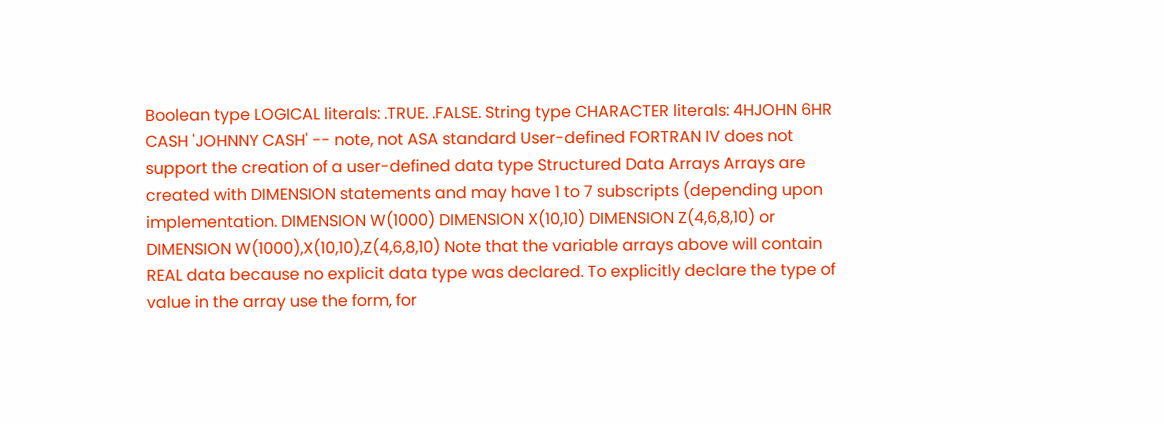Boolean type LOGICAL literals: .TRUE. .FALSE. String type CHARACTER literals: 4HJOHN 6HR CASH 'JOHNNY CASH' -- note, not ASA standard User-defined FORTRAN IV does not support the creation of a user-defined data type Structured Data Arrays Arrays are created with DIMENSION statements and may have 1 to 7 subscripts (depending upon implementation. DIMENSION W(1000) DIMENSION X(10,10) DIMENSION Z(4,6,8,10) or DIMENSION W(1000),X(10,10),Z(4,6,8,10) Note that the variable arrays above will contain REAL data because no explicit data type was declared. To explicitly declare the type of value in the array use the form, for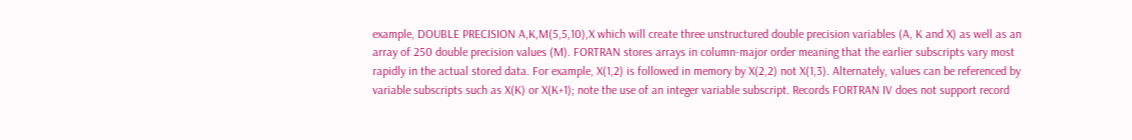example, DOUBLE PRECISION A,K,M(5,5,10),X which will create three unstructured double precision variables (A, K and X) as well as an array of 250 double precision values (M). FORTRAN stores arrays in column-major order meaning that the earlier subscripts vary most rapidly in the actual stored data. For example, X(1,2) is followed in memory by X(2,2) not X(1,3). Alternately, values can be referenced by variable subscripts such as X(K) or X(K+1); note the use of an integer variable subscript. Records FORTRAN IV does not support record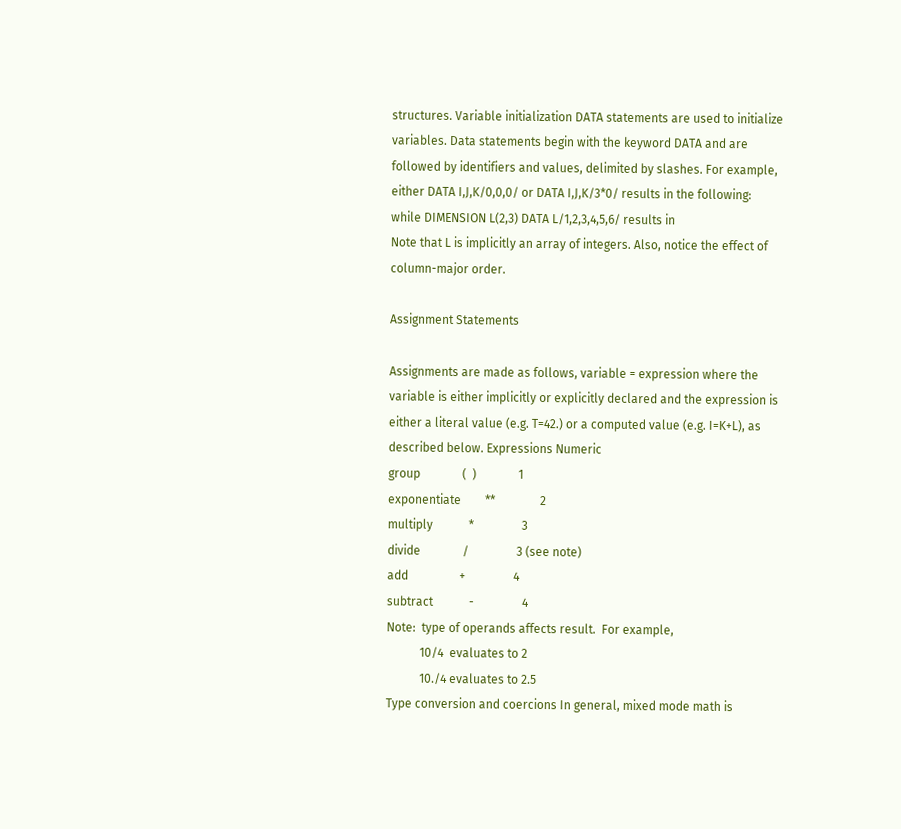structures. Variable initialization DATA statements are used to initialize variables. Data statements begin with the keyword DATA and are followed by identifiers and values, delimited by slashes. For example, either DATA I,J,K/0,0,0/ or DATA I,J,K/3*0/ results in the following:
while DIMENSION L(2,3) DATA L/1,2,3,4,5,6/ results in
Note that L is implicitly an array of integers. Also, notice the effect of column-major order.

Assignment Statements

Assignments are made as follows, variable = expression where the variable is either implicitly or explicitly declared and the expression is either a literal value (e.g. T=42.) or a computed value (e.g. I=K+L), as described below. Expressions Numeric
group              (  )              1
exponentiate        **               2
multiply            *                3
divide              /                3 (see note)
add                 +                4
subtract            -                4
Note:  type of operands affects result.  For example,
           10/4  evaluates to 2
           10./4 evaluates to 2.5
Type conversion and coercions In general, mixed mode math is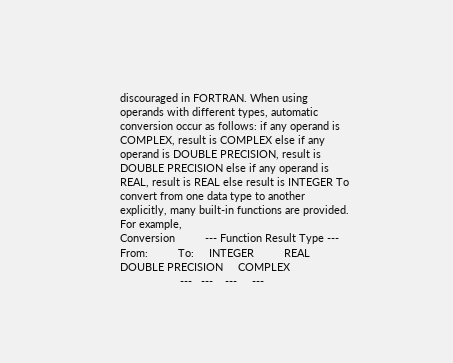discouraged in FORTRAN. When using operands with different types, automatic conversion occur as follows: if any operand is COMPLEX, result is COMPLEX else if any operand is DOUBLE PRECISION, result is DOUBLE PRECISION else if any operand is REAL, result is REAL else result is INTEGER To convert from one data type to another explicitly, many built-in functions are provided. For example,
Conversion          --- Function Result Type ---
From:          To:     INTEGER          REAL         DOUBLE PRECISION     COMPLEX
                    ---   ---    ---     ---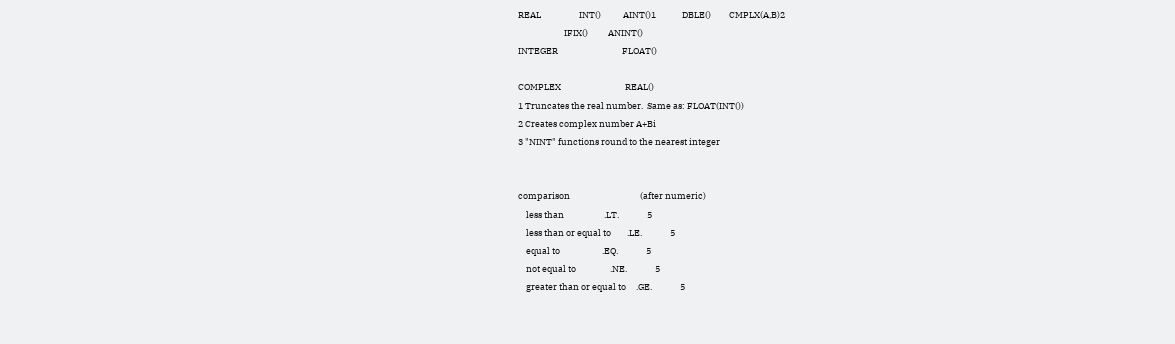REAL                   INT()           AINT()1             DBLE()         CMPLX(A,B)2
                       IFIX()          ANINT()
INTEGER                                FLOAT()

COMPLEX                                REAL()
1 Truncates the real number.  Same as: FLOAT(INT())
2 Creates complex number A+Bi
3 "NINT" functions round to the nearest integer


comparison                                   (after numeric)
    less than                    .LT.              5
    less than or equal to        .LE.              5
    equal to                     .EQ.              5
    not equal to                 .NE.              5
    greater than or equal to     .GE.              5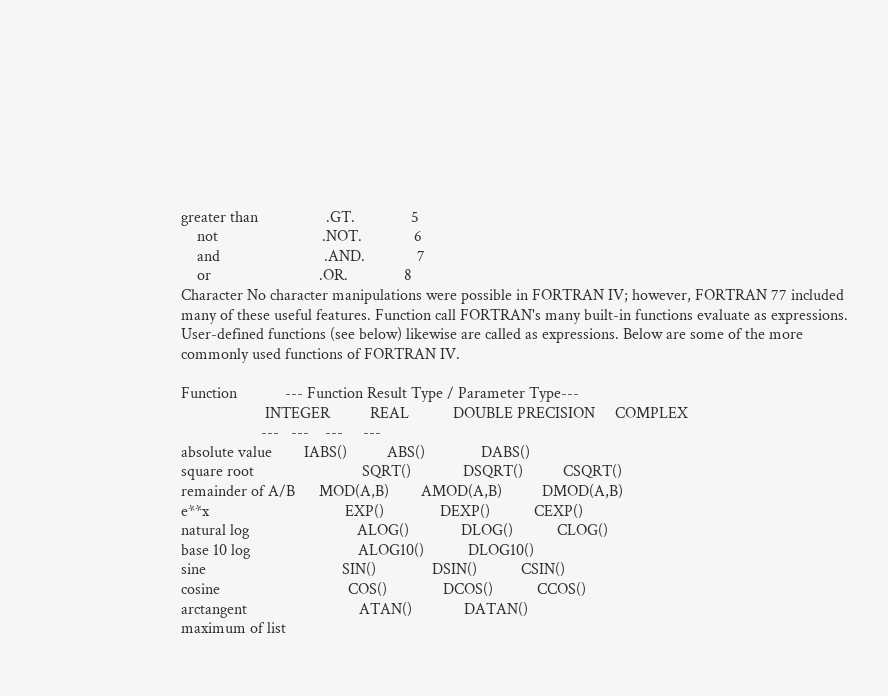greater than                 .GT.              5
    not                          .NOT.             6
    and                          .AND.             7
    or                           .OR.              8
Character No character manipulations were possible in FORTRAN IV; however, FORTRAN 77 included many of these useful features. Function call FORTRAN's many built-in functions evaluate as expressions. User-defined functions (see below) likewise are called as expressions. Below are some of the more commonly used functions of FORTRAN IV.

Function            --- Function Result Type / Parameter Type---
                     INTEGER          REAL           DOUBLE PRECISION     COMPLEX
                    ---   ---    ---     ---
absolute value        IABS()          ABS()              DABS()
square root                           SQRT()             DSQRT()          CSQRT()
remainder of A/B      MOD(A,B)        AMOD(A,B)          DMOD(A,B)
e**x                                  EXP()              DEXP()           CEXP()
natural log                           ALOG()             DLOG()           CLOG()
base 10 log                           ALOG10()           DLOG10()
sine                                  SIN()              DSIN()           CSIN()
cosine                                COS()              DCOS()           CCOS()
arctangent                            ATAN()             DATAN()
maximum of list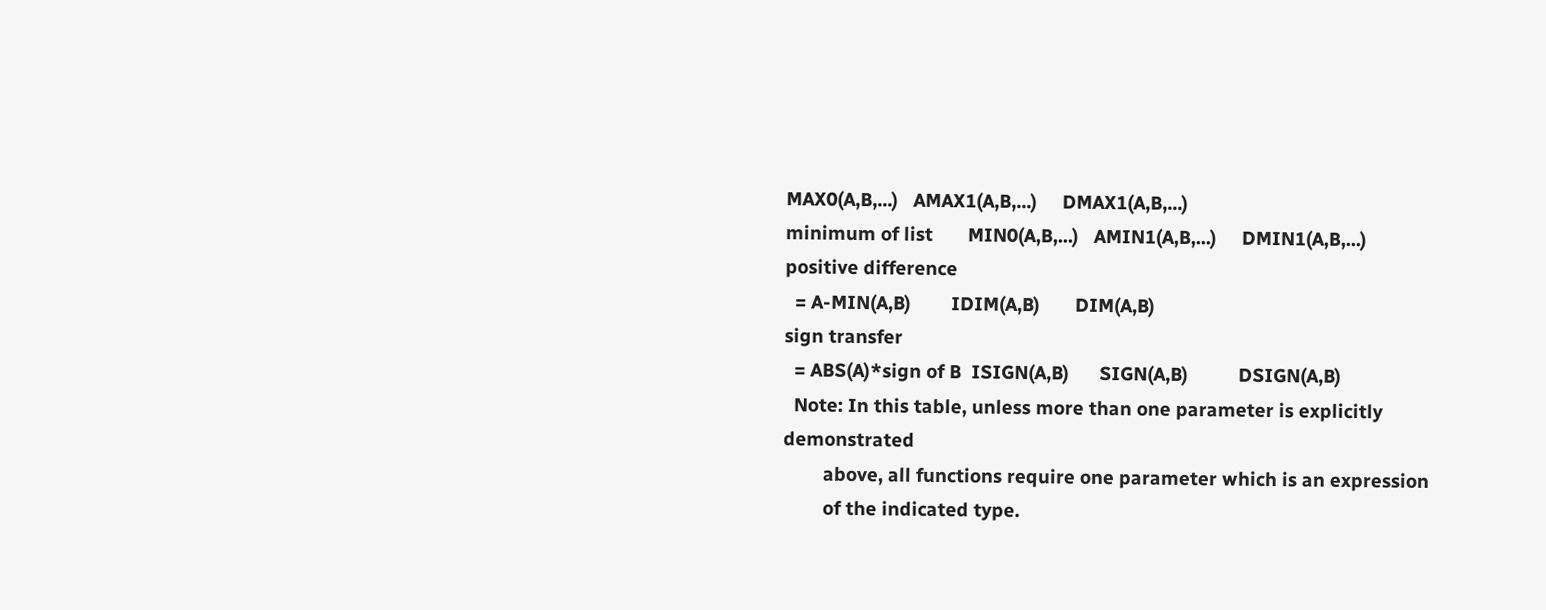MAX0(A,B,...)   AMAX1(A,B,...)     DMAX1(A,B,...)
minimum of list       MIN0(A,B,...)   AMIN1(A,B,...)     DMIN1(A,B,...)
positive difference
  = A-MIN(A,B)        IDIM(A,B)       DIM(A,B)
sign transfer
  = ABS(A)*sign of B  ISIGN(A,B)      SIGN(A,B)          DSIGN(A,B)
  Note: In this table, unless more than one parameter is explicitly demonstrated
        above, all functions require one parameter which is an expression
        of the indicated type.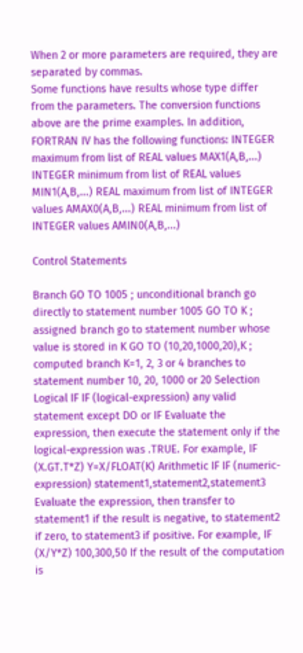When 2 or more parameters are required, they are separated by commas.
Some functions have results whose type differ from the parameters. The conversion functions above are the prime examples. In addition, FORTRAN IV has the following functions: INTEGER maximum from list of REAL values MAX1(A,B,...) INTEGER minimum from list of REAL values MIN1(A,B,...) REAL maximum from list of INTEGER values AMAX0(A,B,...) REAL minimum from list of INTEGER values AMIN0(A,B,...)

Control Statements

Branch GO TO 1005 ; unconditional branch go directly to statement number 1005 GO TO K ; assigned branch go to statement number whose value is stored in K GO TO (10,20,1000,20),K ; computed branch K=1, 2, 3 or 4 branches to statement number 10, 20, 1000 or 20 Selection Logical IF IF (logical-expression) any valid statement except DO or IF Evaluate the expression, then execute the statement only if the logical-expression was .TRUE. For example, IF (X.GT.T*Z) Y=X/FLOAT(K) Arithmetic IF IF (numeric-expression) statement1,statement2,statement3 Evaluate the expression, then transfer to statement1 if the result is negative, to statement2 if zero, to statement3 if positive. For example, IF (X/Y*Z) 100,300,50 If the result of the computation is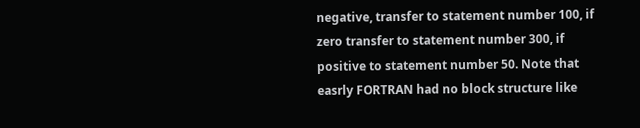negative, transfer to statement number 100, if zero transfer to statement number 300, if positive to statement number 50. Note that easrly FORTRAN had no block structure like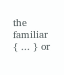the familiar { ... } or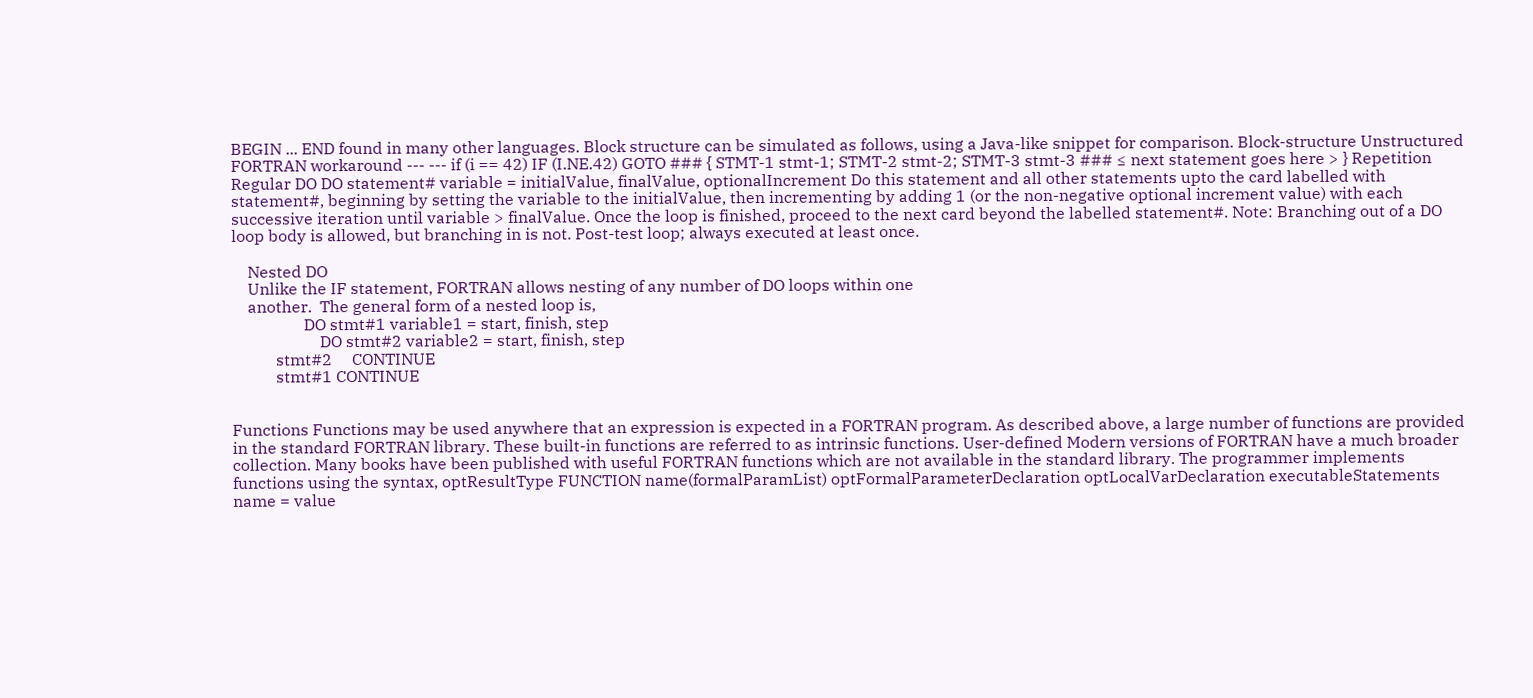BEGIN ... END found in many other languages. Block structure can be simulated as follows, using a Java-like snippet for comparison. Block-structure Unstructured FORTRAN workaround --- --- if (i == 42) IF (I.NE.42) GOTO ### { STMT-1 stmt-1; STMT-2 stmt-2; STMT-3 stmt-3 ### ≤ next statement goes here > } Repetition Regular DO DO statement# variable = initialValue, finalValue, optionalIncrement Do this statement and all other statements upto the card labelled with statement#, beginning by setting the variable to the initialValue, then incrementing by adding 1 (or the non-negative optional increment value) with each successive iteration until variable > finalValue. Once the loop is finished, proceed to the next card beyond the labelled statement#. Note: Branching out of a DO loop body is allowed, but branching in is not. Post-test loop; always executed at least once.

    Nested DO
    Unlike the IF statement, FORTRAN allows nesting of any number of DO loops within one
    another.  The general form of a nested loop is,
                  DO stmt#1 variable1 = start, finish, step
                      DO stmt#2 variable2 = start, finish, step
           stmt#2     CONTINUE
           stmt#1 CONTINUE


Functions Functions may be used anywhere that an expression is expected in a FORTRAN program. As described above, a large number of functions are provided in the standard FORTRAN library. These built-in functions are referred to as intrinsic functions. User-defined Modern versions of FORTRAN have a much broader collection. Many books have been published with useful FORTRAN functions which are not available in the standard library. The programmer implements functions using the syntax, optResultType FUNCTION name(formalParamList) optFormalParameterDeclaration optLocalVarDeclaration executableStatements name = value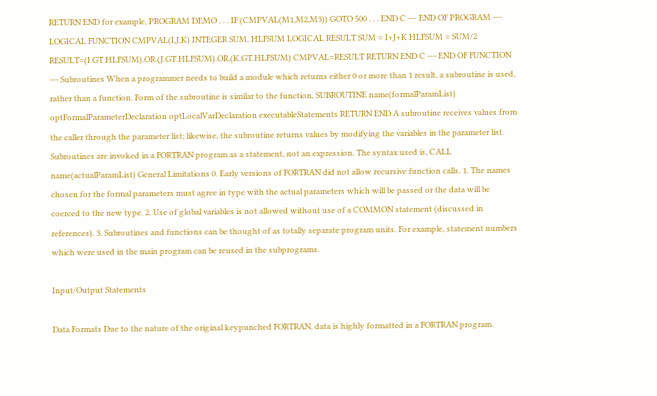RETURN END for example, PROGRAM DEMO . . . IF (CMPVAL(M1,M2,M3)) GOTO 500 . . . END C --- END OF PROGRAM --- LOGICAL FUNCTION CMPVAL(I,J,K) INTEGER SUM, HLFSUM LOGICAL RESULT SUM = I+J+K HLFSUM = SUM/2 RESULT=(I.GT.HLFSUM).OR.(J.GT.HLFSUM).OR.(K.GT.HLFSUM) CMPVAL=RESULT RETURN END C --- END OF FUNCTION --- Subroutines When a programmer needs to build a module which returns either 0 or more than 1 result, a subroutine is used, rather than a function. Form of the subroutine is similar to the function, SUBROUTINE name(formalParamList) optFormalParameterDeclaration optLocalVarDeclaration executableStatements RETURN END A subroutine receives values from the caller through the parameter list; likewise, the subroutine returns values by modifying the variables in the parameter list. Subroutines are invoked in a FORTRAN program as a statement, not an expression. The syntax used is, CALL name(actualParamList) General Limitations 0. Early versions of FORTRAN did not allow recursive function calls. 1. The names chosen for the formal parameters must agree in type with the actual parameters which will be passed or the data will be coerced to the new type. 2. Use of global variables is not allowed without use of a COMMON statement (discussed in references). 3. Subroutines and functions can be thought of as totally separate program units. For example, statement numbers which were used in the main program can be reused in the subprograms.

Input/Output Statements

Data Formats Due to the nature of the original keypunched FORTRAN, data is highly formatted in a FORTRAN program.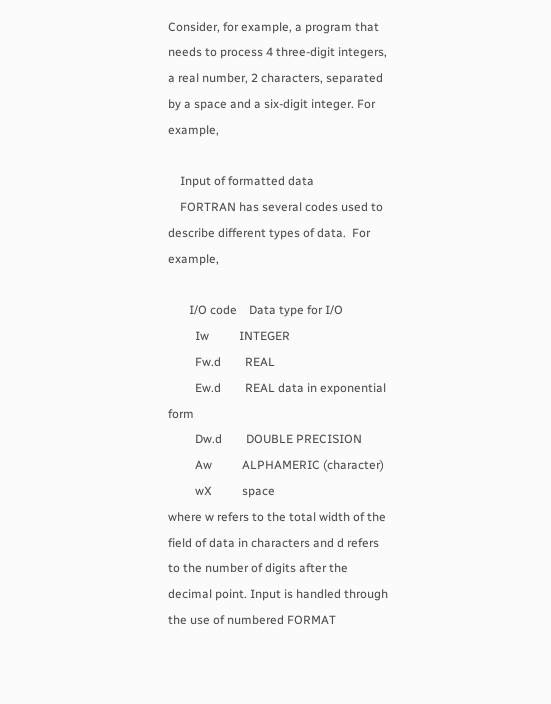Consider, for example, a program that needs to process 4 three-digit integers, a real number, 2 characters, separated by a space and a six-digit integer. For example,

    Input of formatted data
    FORTRAN has several codes used to describe different types of data.  For example,

       I/O code    Data type for I/O
         Iw          INTEGER
         Fw.d        REAL
         Ew.d        REAL data in exponential form
         Dw.d        DOUBLE PRECISION
         Aw          ALPHAMERIC (character)
         wX          space
where w refers to the total width of the field of data in characters and d refers to the number of digits after the decimal point. Input is handled through the use of numbered FORMAT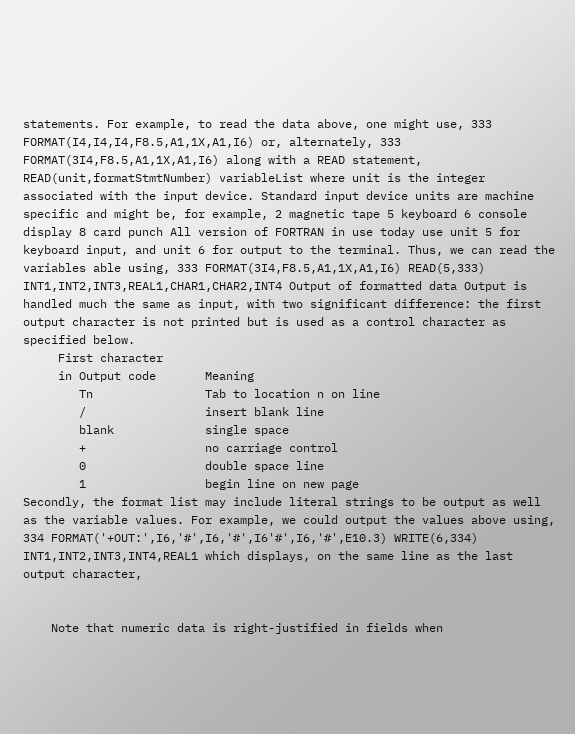statements. For example, to read the data above, one might use, 333 FORMAT(I4,I4,I4,F8.5,A1,1X,A1,I6) or, alternately, 333 FORMAT(3I4,F8.5,A1,1X,A1,I6) along with a READ statement, READ(unit,formatStmtNumber) variableList where unit is the integer associated with the input device. Standard input device units are machine specific and might be, for example, 2 magnetic tape 5 keyboard 6 console display 8 card punch All version of FORTRAN in use today use unit 5 for keyboard input, and unit 6 for output to the terminal. Thus, we can read the variables able using, 333 FORMAT(3I4,F8.5,A1,1X,A1,I6) READ(5,333) INT1,INT2,INT3,REAL1,CHAR1,CHAR2,INT4 Output of formatted data Output is handled much the same as input, with two significant difference: the first output character is not printed but is used as a control character as specified below.
     First character
     in Output code       Meaning
        Tn                Tab to location n on line
        /                 insert blank line
        blank             single space
        +                 no carriage control
        0                 double space line
        1                 begin line on new page
Secondly, the format list may include literal strings to be output as well as the variable values. For example, we could output the values above using, 334 FORMAT('+OUT:',I6,'#',I6,'#',I6'#',I6,'#',E10.3) WRITE(6,334) INT1,INT2,INT3,INT4,REAL1 which displays, on the same line as the last output character,


    Note that numeric data is right-justified in fields when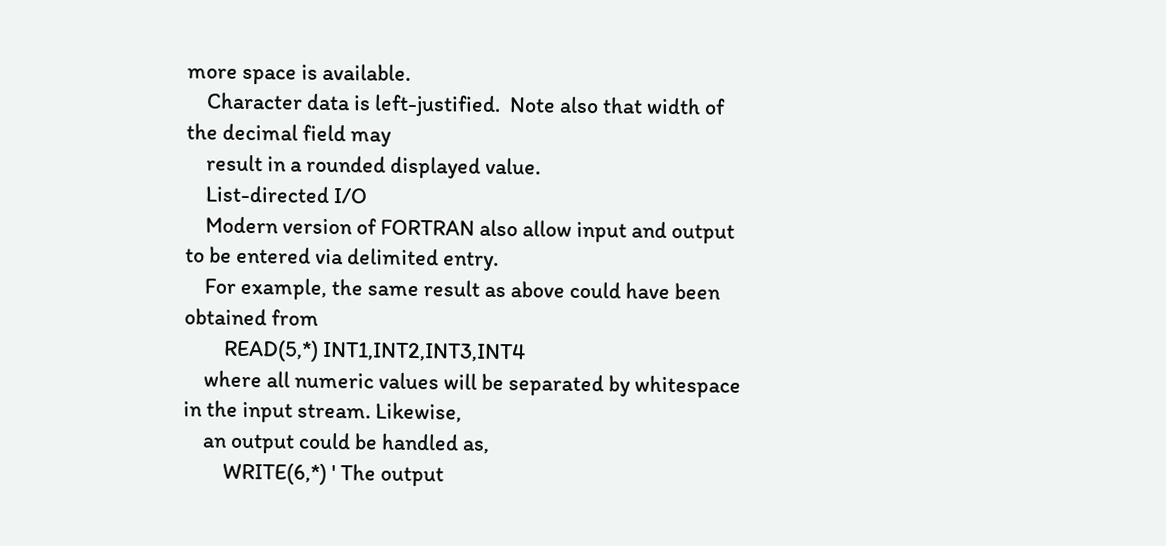more space is available.
    Character data is left-justified.  Note also that width of the decimal field may
    result in a rounded displayed value.
    List-directed I/O
    Modern version of FORTRAN also allow input and output to be entered via delimited entry.
    For example, the same result as above could have been obtained from
        READ(5,*) INT1,INT2,INT3,INT4
    where all numeric values will be separated by whitespace in the input stream. Likewise,
    an output could be handled as,
        WRITE(6,*) ' The output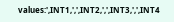values:',INT1,',',INT2,',',INT3,',',INT4